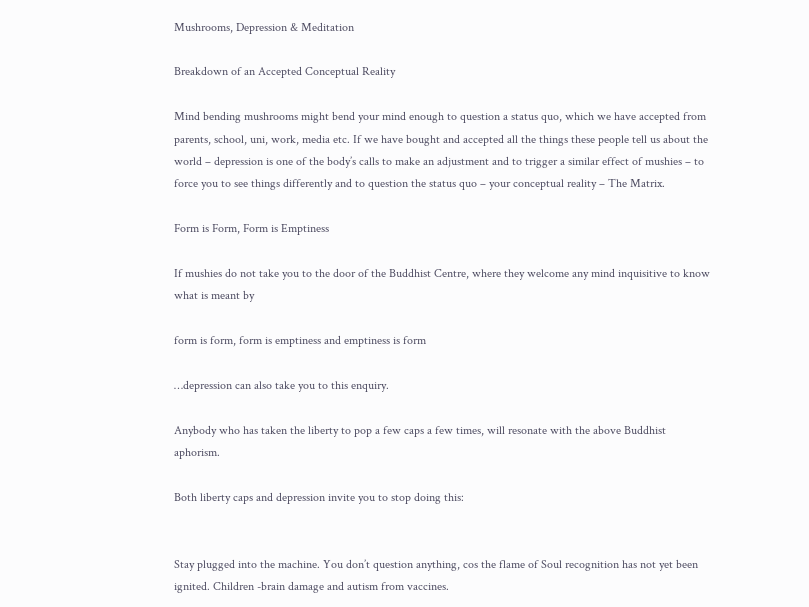Mushrooms, Depression & Meditation

Breakdown of an Accepted Conceptual Reality

Mind bending mushrooms might bend your mind enough to question a status quo, which we have accepted from parents, school, uni, work, media etc. If we have bought and accepted all the things these people tell us about the world – depression is one of the body’s calls to make an adjustment and to trigger a similar effect of mushies – to force you to see things differently and to question the status quo – your conceptual reality – The Matrix.

Form is Form, Form is Emptiness

If mushies do not take you to the door of the Buddhist Centre, where they welcome any mind inquisitive to know what is meant by

form is form, form is emptiness and emptiness is form

…depression can also take you to this enquiry.

Anybody who has taken the liberty to pop a few caps a few times, will resonate with the above Buddhist aphorism.

Both liberty caps and depression invite you to stop doing this:


Stay plugged into the machine. You don’t question anything, cos the flame of Soul recognition has not yet been ignited. Children -brain damage and autism from vaccines.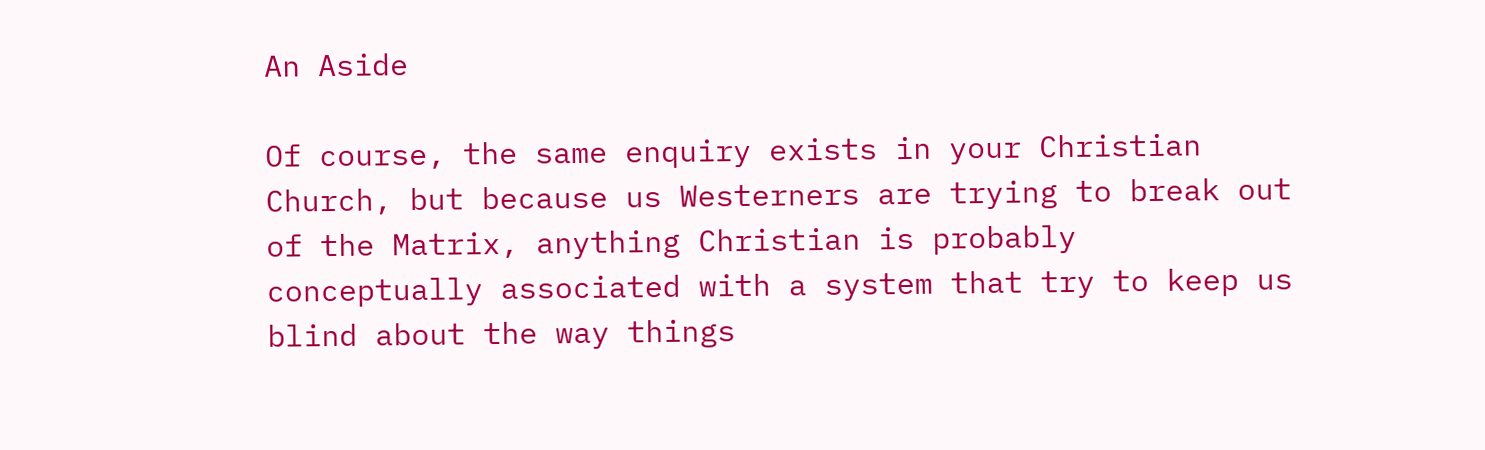An Aside

Of course, the same enquiry exists in your Christian Church, but because us Westerners are trying to break out of the Matrix, anything Christian is probably conceptually associated with a system that try to keep us blind about the way things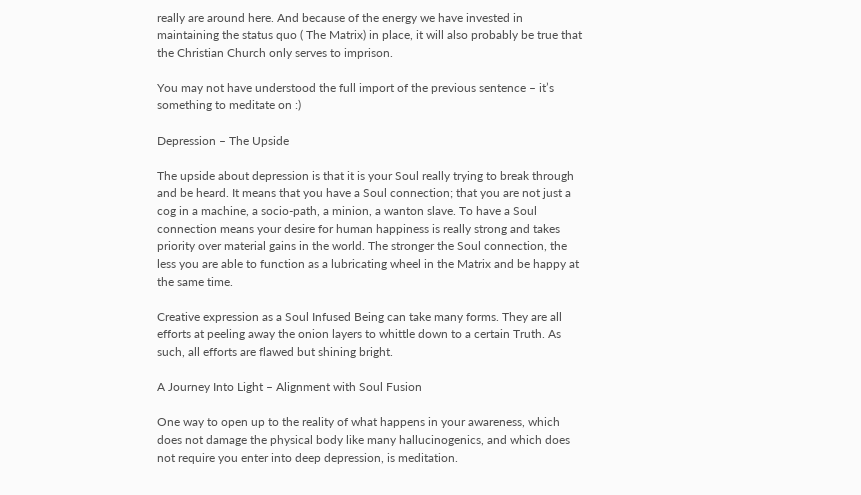really are around here. And because of the energy we have invested in maintaining the status quo ( The Matrix) in place, it will also probably be true that the Christian Church only serves to imprison.

You may not have understood the full import of the previous sentence – it’s something to meditate on :)

Depression – The Upside

The upside about depression is that it is your Soul really trying to break through and be heard. It means that you have a Soul connection; that you are not just a cog in a machine, a socio-path, a minion, a wanton slave. To have a Soul connection means your desire for human happiness is really strong and takes priority over material gains in the world. The stronger the Soul connection, the less you are able to function as a lubricating wheel in the Matrix and be happy at the same time.

Creative expression as a Soul Infused Being can take many forms. They are all efforts at peeling away the onion layers to whittle down to a certain Truth. As such, all efforts are flawed but shining bright.

A Journey Into Light – Alignment with Soul Fusion

One way to open up to the reality of what happens in your awareness, which does not damage the physical body like many hallucinogenics, and which does not require you enter into deep depression, is meditation.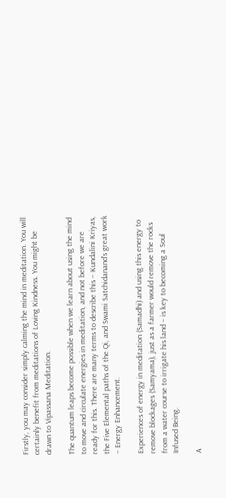Firstly, you may consider simply calming the mind in meditation. You will certainly benefit from meditations of Loving Kindness. You might be drawn to Vipassana Meditation.

The quantum leaps become possible when we learn about using the mind to move and circulate energies in meditation, and not before we are ready for this. There are many terms to describe this – Kundalini Kriyas, the Five Elemental paths of the Qi, and Swami Satchidanand’s great work – Energy Enhancement.

Experiences of energy in meditation (Samadhi) and using this energy to remove blockages (Samyama), just as a farmer would remove the rocks from a water course to irrigate his land – is key to becoming a Soul Infused Being.

A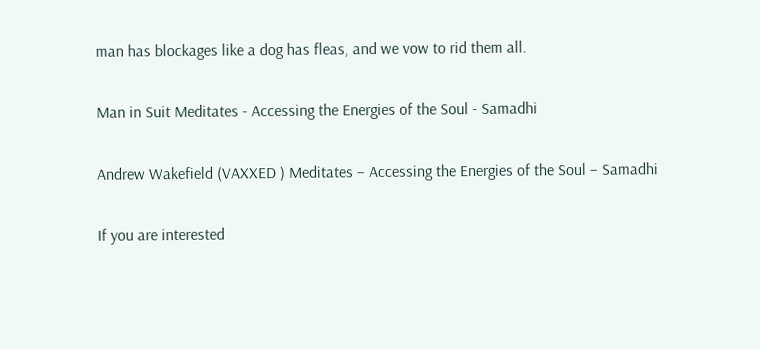man has blockages like a dog has fleas, and we vow to rid them all.

Man in Suit Meditates - Accessing the Energies of the Soul - Samadhi

Andrew Wakefield (VAXXED ) Meditates – Accessing the Energies of the Soul – Samadhi

If you are interested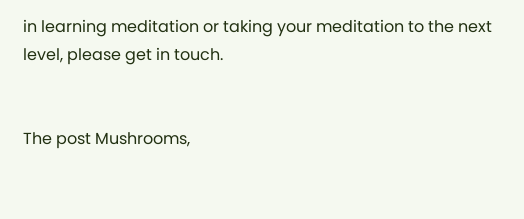in learning meditation or taking your meditation to the next level, please get in touch.


The post Mushrooms,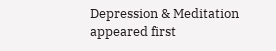Depression & Meditation appeared first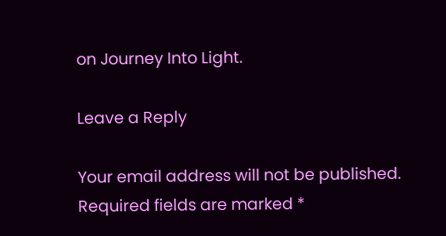on Journey Into Light.

Leave a Reply

Your email address will not be published. Required fields are marked *